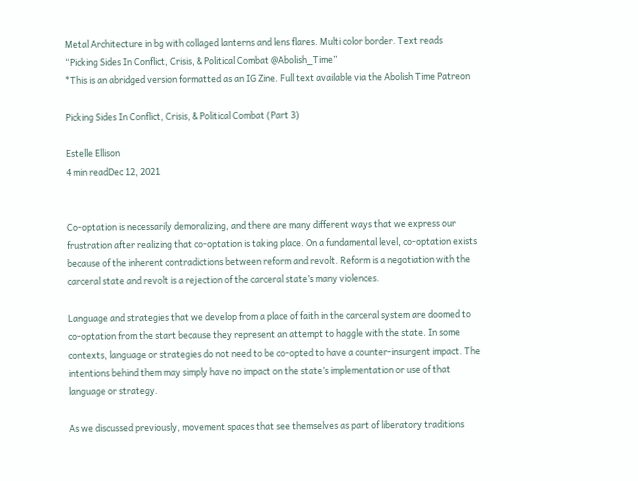Metal Architecture in bg with collaged lanterns and lens flares. Multi color border. Text reads “Picking Sides In Conflict, Crisis, & Political Combat @Abolish_Time”
*This is an abridged version formatted as an IG Zine. Full text available via the Abolish Time Patreon

Picking Sides In Conflict, Crisis, & Political Combat (Part 3)

Estelle Ellison
4 min readDec 12, 2021


Co-optation is necessarily demoralizing, and there are many different ways that we express our frustration after realizing that co-optation is taking place. On a fundamental level, co-optation exists because of the inherent contradictions between reform and revolt. Reform is a negotiation with the carceral state and revolt is a rejection of the carceral state’s many violences.

Language and strategies that we develop from a place of faith in the carceral system are doomed to co-optation from the start because they represent an attempt to haggle with the state. In some contexts, language or strategies do not need to be co-opted to have a counter-insurgent impact. The intentions behind them may simply have no impact on the state’s implementation or use of that language or strategy.

As we discussed previously, movement spaces that see themselves as part of liberatory traditions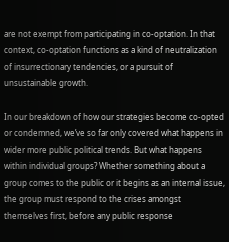are not exempt from participating in co-optation. In that context, co-optation functions as a kind of neutralization of insurrectionary tendencies, or a pursuit of unsustainable growth.

In our breakdown of how our strategies become co-opted or condemned, we’ve so far only covered what happens in wider more public political trends. But what happens within individual groups? Whether something about a group comes to the public or it begins as an internal issue, the group must respond to the crises amongst themselves first, before any public response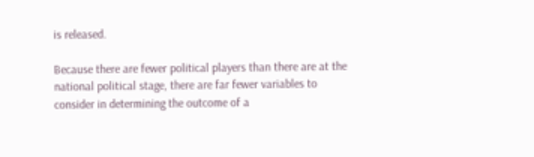is released.

Because there are fewer political players than there are at the national political stage, there are far fewer variables to consider in determining the outcome of a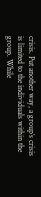crisis. Put another way, a group’s crisis is limited to the individuals within the group. While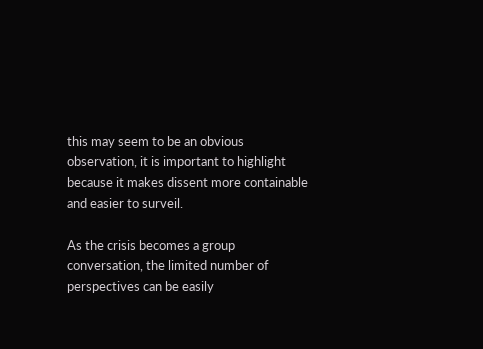this may seem to be an obvious observation, it is important to highlight because it makes dissent more containable and easier to surveil.

As the crisis becomes a group conversation, the limited number of perspectives can be easily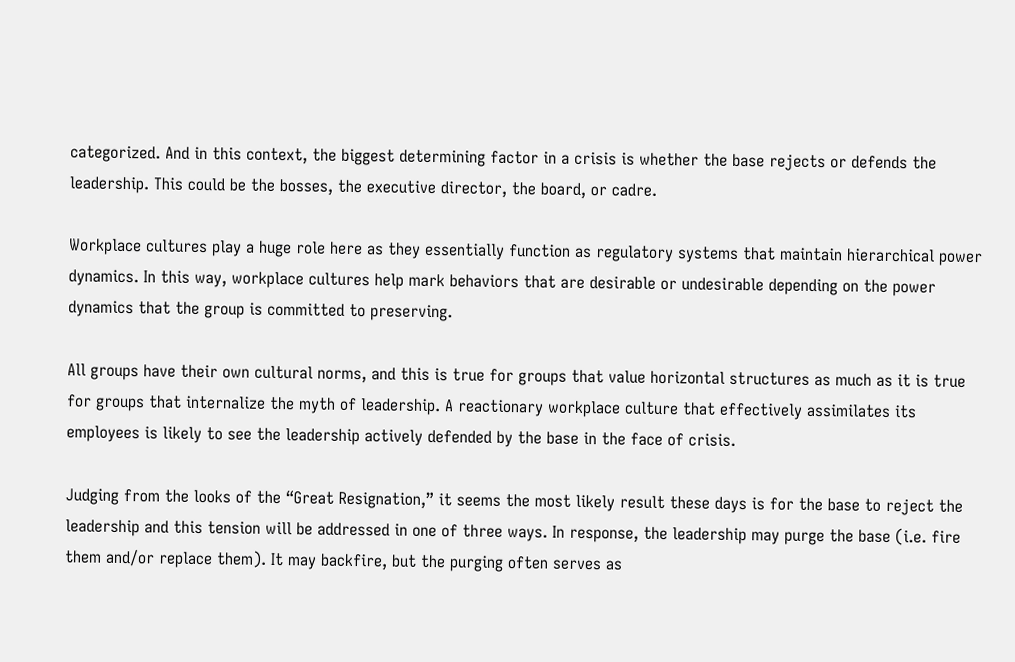categorized. And in this context, the biggest determining factor in a crisis is whether the base rejects or defends the leadership. This could be the bosses, the executive director, the board, or cadre.

Workplace cultures play a huge role here as they essentially function as regulatory systems that maintain hierarchical power dynamics. In this way, workplace cultures help mark behaviors that are desirable or undesirable depending on the power dynamics that the group is committed to preserving.

All groups have their own cultural norms, and this is true for groups that value horizontal structures as much as it is true for groups that internalize the myth of leadership. A reactionary workplace culture that effectively assimilates its employees is likely to see the leadership actively defended by the base in the face of crisis.

Judging from the looks of the “Great Resignation,” it seems the most likely result these days is for the base to reject the leadership and this tension will be addressed in one of three ways. In response, the leadership may purge the base (i.e. fire them and/or replace them). It may backfire, but the purging often serves as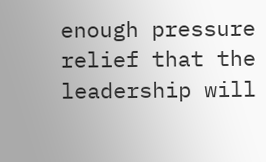enough pressure relief that the leadership will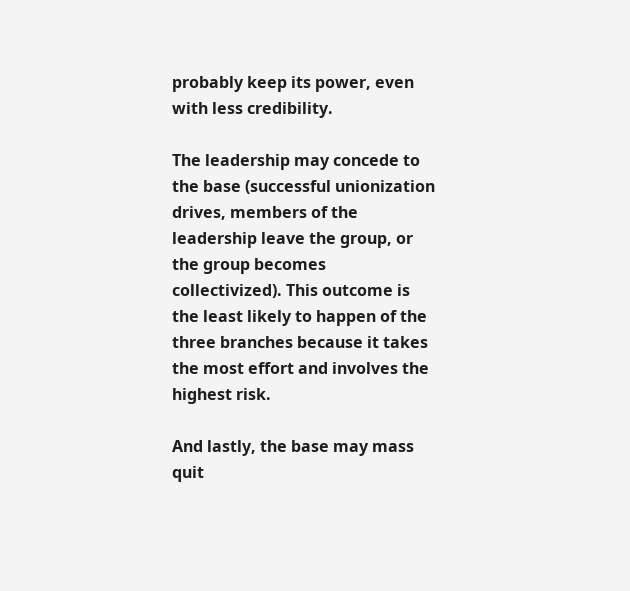probably keep its power, even with less credibility.

The leadership may concede to the base (successful unionization drives, members of the leadership leave the group, or the group becomes collectivized). This outcome is the least likely to happen of the three branches because it takes the most effort and involves the highest risk.

And lastly, the base may mass quit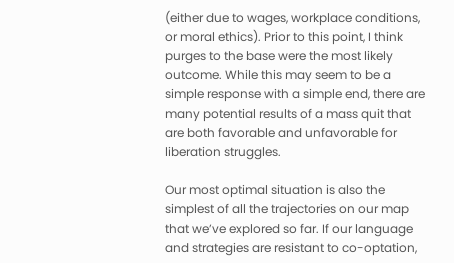(either due to wages, workplace conditions, or moral ethics). Prior to this point, I think purges to the base were the most likely outcome. While this may seem to be a simple response with a simple end, there are many potential results of a mass quit that are both favorable and unfavorable for liberation struggles.

Our most optimal situation is also the simplest of all the trajectories on our map that we’ve explored so far. If our language and strategies are resistant to co-optation,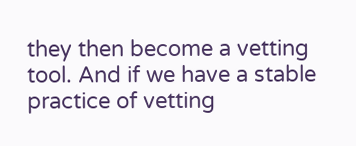they then become a vetting tool. And if we have a stable practice of vetting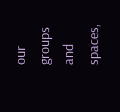our groups and spaces,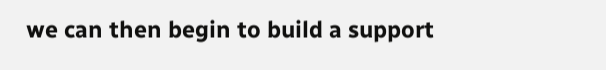we can then begin to build a support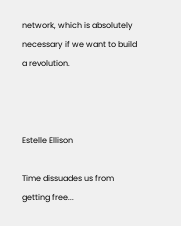network, which is absolutely necessary if we want to build a revolution.



Estelle Ellison

Time dissuades us from getting free...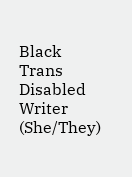Black Trans Disabled Writer (She/They)